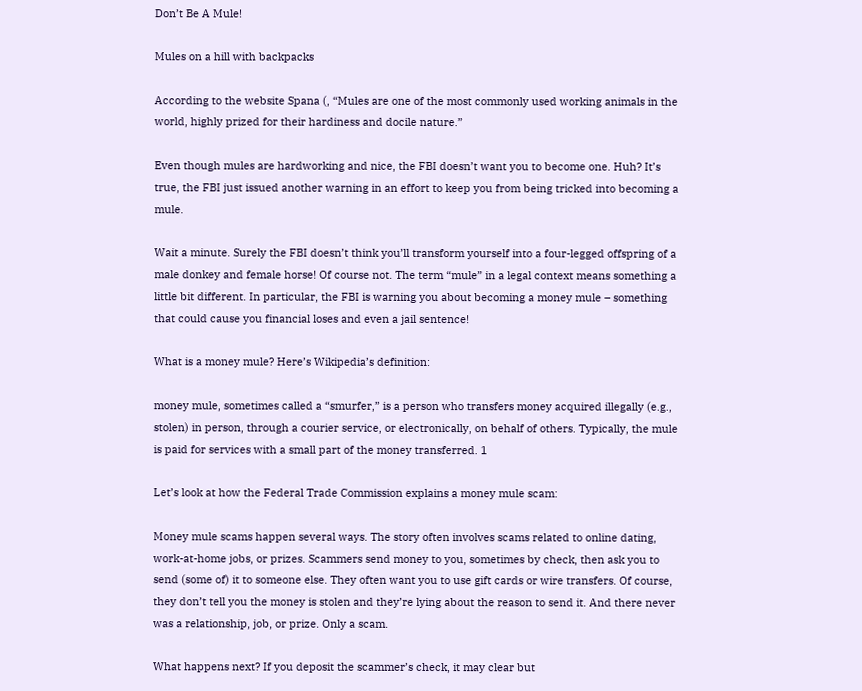Don’t Be A Mule!

Mules on a hill with backpacks

According to the website Spana (, “Mules are one of the most commonly used working animals in the world, highly prized for their hardiness and docile nature.”

Even though mules are hardworking and nice, the FBI doesn’t want you to become one. Huh? It’s true, the FBI just issued another warning in an effort to keep you from being tricked into becoming a mule.

Wait a minute. Surely the FBI doesn’t think you’ll transform yourself into a four-legged offspring of a male donkey and female horse! Of course not. The term “mule” in a legal context means something a little bit different. In particular, the FBI is warning you about becoming a money mule – something that could cause you financial loses and even a jail sentence!

What is a money mule? Here’s Wikipedia’s definition:

money mule, sometimes called a “smurfer,” is a person who transfers money acquired illegally (e.g., stolen) in person, through a courier service, or electronically, on behalf of others. Typically, the mule is paid for services with a small part of the money transferred. 1

Let’s look at how the Federal Trade Commission explains a money mule scam:

Money mule scams happen several ways. The story often involves scams related to online dating, work-at-home jobs, or prizes. Scammers send money to you, sometimes by check, then ask you to send (some of) it to someone else. They often want you to use gift cards or wire transfers. Of course, they don’t tell you the money is stolen and they’re lying about the reason to send it. And there never was a relationship, job, or prize. Only a scam.

What happens next? If you deposit the scammer’s check, it may clear but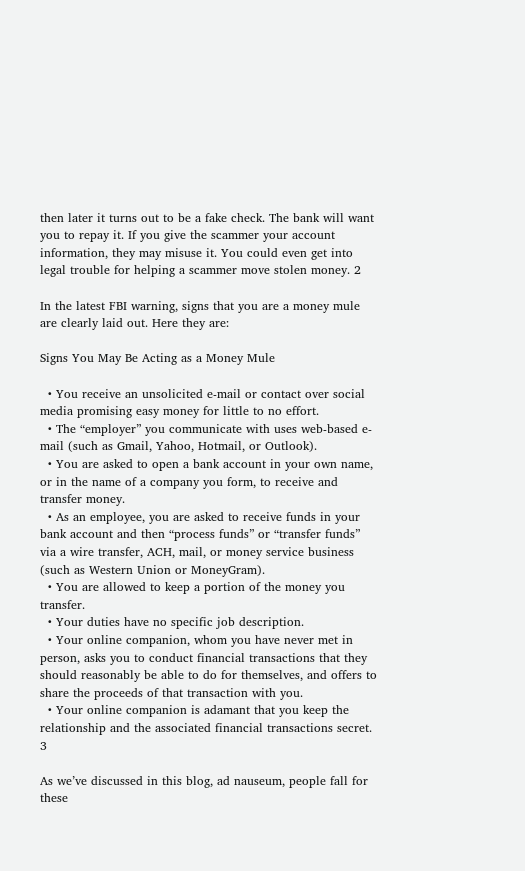then later it turns out to be a fake check. The bank will want you to repay it. If you give the scammer your account information, they may misuse it. You could even get into legal trouble for helping a scammer move stolen money. 2

In the latest FBI warning, signs that you are a money mule are clearly laid out. Here they are:

Signs You May Be Acting as a Money Mule

  • You receive an unsolicited e-mail or contact over social media promising easy money for little to no effort.
  • The “employer” you communicate with uses web-based e-mail (such as Gmail, Yahoo, Hotmail, or Outlook).
  • You are asked to open a bank account in your own name, or in the name of a company you form, to receive and transfer money.
  • As an employee, you are asked to receive funds in your bank account and then “process funds” or “transfer funds” via a wire transfer, ACH, mail, or money service business (such as Western Union or MoneyGram).
  • You are allowed to keep a portion of the money you transfer.
  • Your duties have no specific job description.
  • Your online companion, whom you have never met in person, asks you to conduct financial transactions that they should reasonably be able to do for themselves, and offers to share the proceeds of that transaction with you.
  • Your online companion is adamant that you keep the relationship and the associated financial transactions secret. 3

As we’ve discussed in this blog, ad nauseum, people fall for these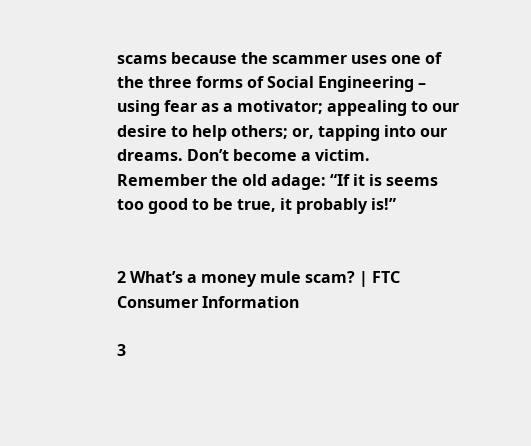scams because the scammer uses one of the three forms of Social Engineering – using fear as a motivator; appealing to our desire to help others; or, tapping into our dreams. Don’t become a victim. Remember the old adage: “If it is seems too good to be true, it probably is!”


2 What’s a money mule scam? | FTC Consumer Information

3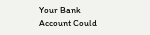Your Bank Account Could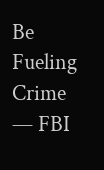Be Fueling Crime — FBI